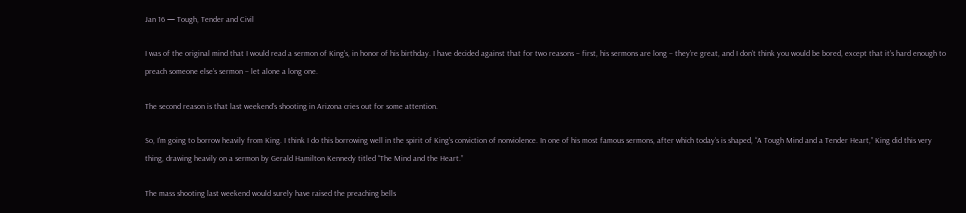Jan 16 — Tough, Tender and Civil

I was of the original mind that I would read a sermon of King’s, in honor of his birthday. I have decided against that for two reasons – first, his sermons are long – they’re great, and I don’t think you would be bored, except that it’s hard enough to preach someone else’s sermon – let alone a long one.

The second reason is that last weekend’s shooting in Arizona cries out for some attention.

So, I’m going to borrow heavily from King. I think I do this borrowing well in the spirit of King’s conviction of nonviolence. In one of his most famous sermons, after which today’s is shaped, “A Tough Mind and a Tender Heart,” King did this very thing, drawing heavily on a sermon by Gerald Hamilton Kennedy titled “The Mind and the Heart.”

The mass shooting last weekend would surely have raised the preaching bells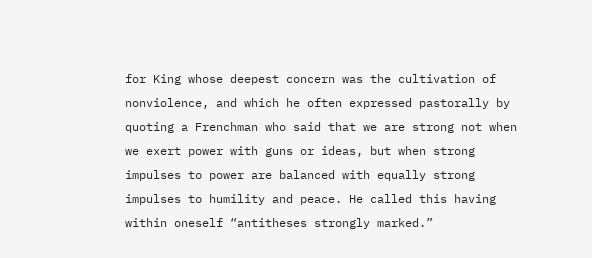for King whose deepest concern was the cultivation of nonviolence, and which he often expressed pastorally by quoting a Frenchman who said that we are strong not when we exert power with guns or ideas, but when strong impulses to power are balanced with equally strong impulses to humility and peace. He called this having within oneself “antitheses strongly marked.”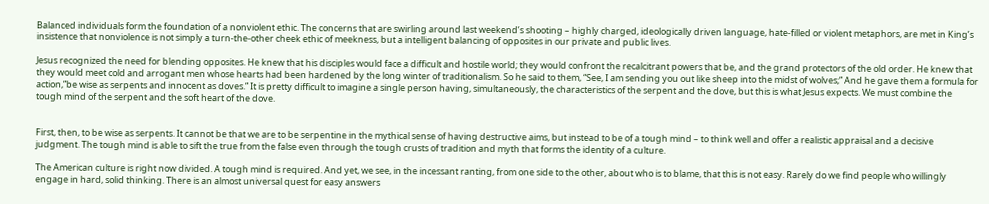Balanced individuals form the foundation of a nonviolent ethic. The concerns that are swirling around last weekend’s shooting – highly charged, ideologically driven language, hate-filled or violent metaphors, are met in King’s insistence that nonviolence is not simply a turn-the-other cheek ethic of meekness, but a intelligent balancing of opposites in our private and public lives.

Jesus recognized the need for blending opposites. He knew that his disciples would face a difficult and hostile world; they would confront the recalcitrant powers that be, and the grand protectors of the old order. He knew that they would meet cold and arrogant men whose hearts had been hardened by the long winter of traditionalism. So he said to them, “See, I am sending you out like sheep into the midst of wolves;” And he gave them a formula for action,”be wise as serpents and innocent as doves.” It is pretty difficult to imagine a single person having, simultaneously, the characteristics of the serpent and the dove, but this is what Jesus expects. We must combine the tough mind of the serpent and the soft heart of the dove.


First, then, to be wise as serpents. It cannot be that we are to be serpentine in the mythical sense of having destructive aims, but instead to be of a tough mind – to think well and offer a realistic appraisal and a decisive judgment. The tough mind is able to sift the true from the false even through the tough crusts of tradition and myth that forms the identity of a culture.

The American culture is right now divided. A tough mind is required. And yet, we see, in the incessant ranting, from one side to the other, about who is to blame, that this is not easy. Rarely do we find people who willingly engage in hard, solid thinking. There is an almost universal quest for easy answers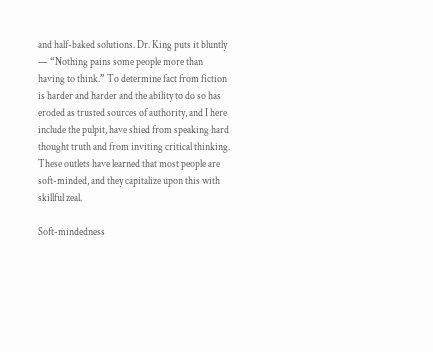and half-baked solutions. Dr. King puts it bluntly — “Nothing pains some people more than having to think.” To determine fact from fiction is harder and harder and the ability to do so has eroded as trusted sources of authority, and I here include the pulpit, have shied from speaking hard thought truth and from inviting critical thinking. These outlets have learned that most people are soft-minded, and they capitalize upon this with skillful zeal.

Soft-mindedness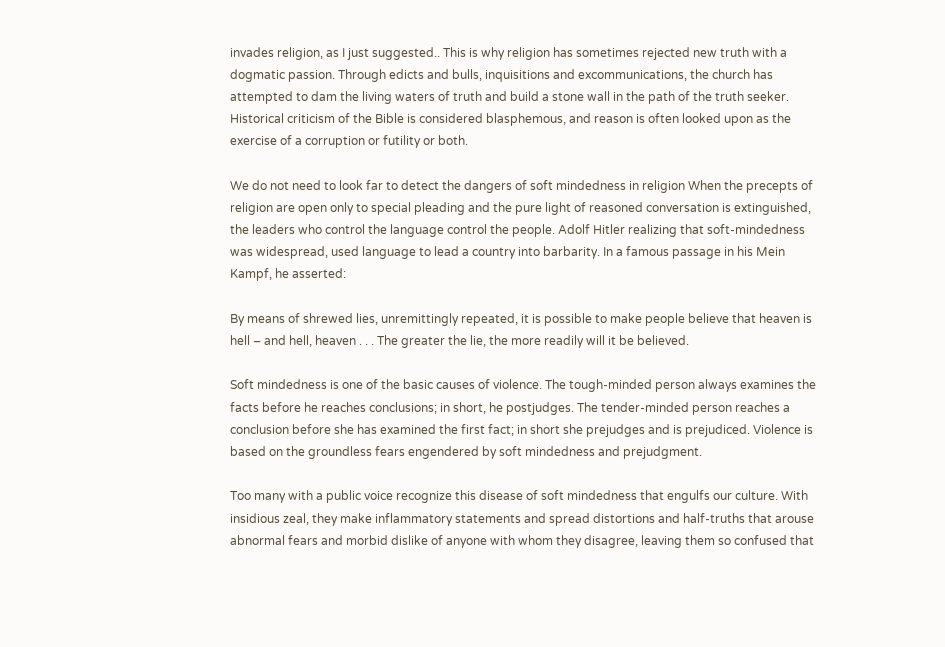invades religion, as I just suggested.. This is why religion has sometimes rejected new truth with a dogmatic passion. Through edicts and bulls, inquisitions and excommunications, the church has attempted to dam the living waters of truth and build a stone wall in the path of the truth seeker. Historical criticism of the Bible is considered blasphemous, and reason is often looked upon as the exercise of a corruption or futility or both.

We do not need to look far to detect the dangers of soft mindedness in religion When the precepts of religion are open only to special pleading and the pure light of reasoned conversation is extinguished, the leaders who control the language control the people. Adolf Hitler realizing that soft-mindedness was widespread, used language to lead a country into barbarity. In a famous passage in his Mein Kampf, he asserted:

By means of shrewed lies, unremittingly repeated, it is possible to make people believe that heaven is hell – and hell, heaven . . . The greater the lie, the more readily will it be believed.

Soft mindedness is one of the basic causes of violence. The tough-minded person always examines the facts before he reaches conclusions; in short, he postjudges. The tender-minded person reaches a conclusion before she has examined the first fact; in short she prejudges and is prejudiced. Violence is based on the groundless fears engendered by soft mindedness and prejudgment.

Too many with a public voice recognize this disease of soft mindedness that engulfs our culture. With insidious zeal, they make inflammatory statements and spread distortions and half-truths that arouse abnormal fears and morbid dislike of anyone with whom they disagree, leaving them so confused that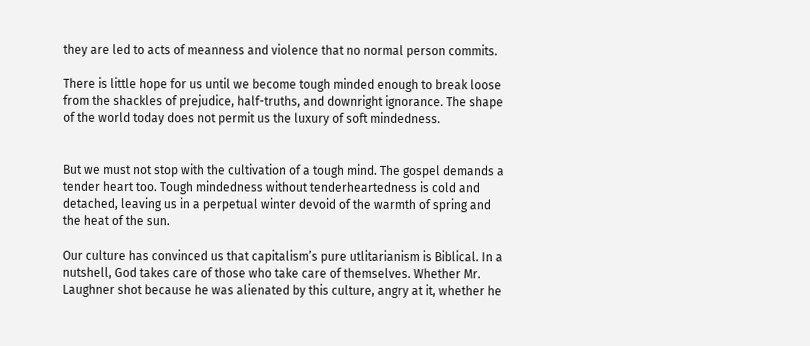they are led to acts of meanness and violence that no normal person commits.

There is little hope for us until we become tough minded enough to break loose from the shackles of prejudice, half-truths, and downright ignorance. The shape of the world today does not permit us the luxury of soft mindedness.


But we must not stop with the cultivation of a tough mind. The gospel demands a tender heart too. Tough mindedness without tenderheartedness is cold and detached, leaving us in a perpetual winter devoid of the warmth of spring and the heat of the sun.

Our culture has convinced us that capitalism’s pure utlitarianism is Biblical. In a nutshell, God takes care of those who take care of themselves. Whether Mr. Laughner shot because he was alienated by this culture, angry at it, whether he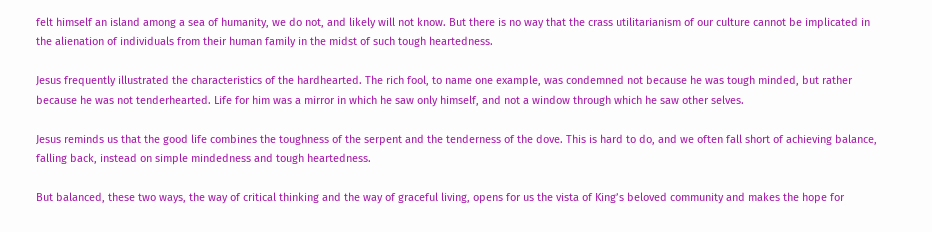felt himself an island among a sea of humanity, we do not, and likely will not know. But there is no way that the crass utilitarianism of our culture cannot be implicated in the alienation of individuals from their human family in the midst of such tough heartedness.

Jesus frequently illustrated the characteristics of the hardhearted. The rich fool, to name one example, was condemned not because he was tough minded, but rather because he was not tenderhearted. Life for him was a mirror in which he saw only himself, and not a window through which he saw other selves.

Jesus reminds us that the good life combines the toughness of the serpent and the tenderness of the dove. This is hard to do, and we often fall short of achieving balance, falling back, instead on simple mindedness and tough heartedness.

But balanced, these two ways, the way of critical thinking and the way of graceful living, opens for us the vista of King’s beloved community and makes the hope for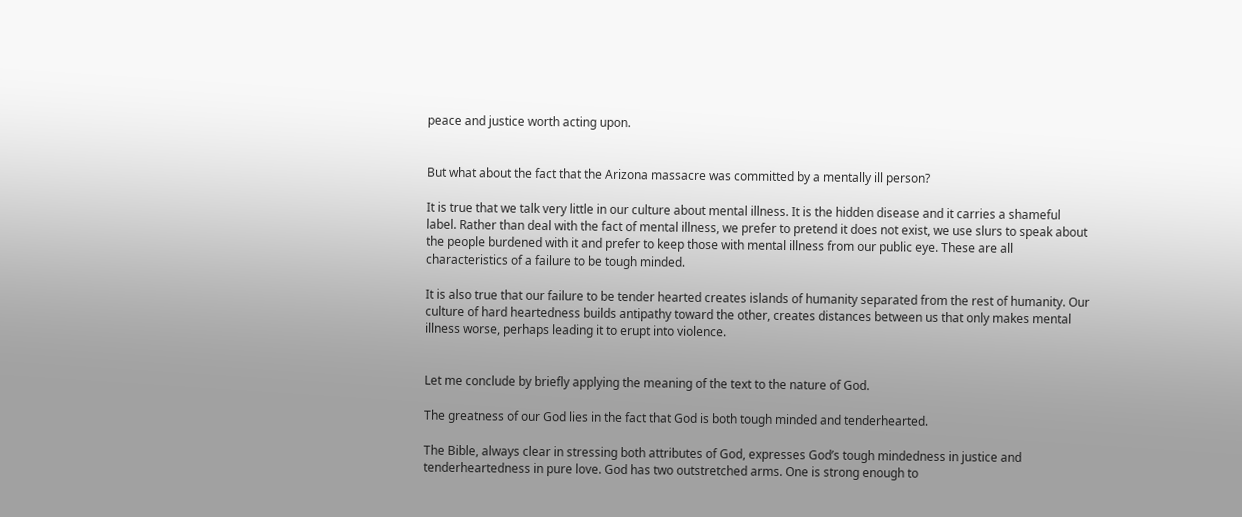peace and justice worth acting upon.


But what about the fact that the Arizona massacre was committed by a mentally ill person?

It is true that we talk very little in our culture about mental illness. It is the hidden disease and it carries a shameful label. Rather than deal with the fact of mental illness, we prefer to pretend it does not exist, we use slurs to speak about the people burdened with it and prefer to keep those with mental illness from our public eye. These are all characteristics of a failure to be tough minded.

It is also true that our failure to be tender hearted creates islands of humanity separated from the rest of humanity. Our culture of hard heartedness builds antipathy toward the other, creates distances between us that only makes mental illness worse, perhaps leading it to erupt into violence.


Let me conclude by briefly applying the meaning of the text to the nature of God.

The greatness of our God lies in the fact that God is both tough minded and tenderhearted.

The Bible, always clear in stressing both attributes of God, expresses God’s tough mindedness in justice and tenderheartedness in pure love. God has two outstretched arms. One is strong enough to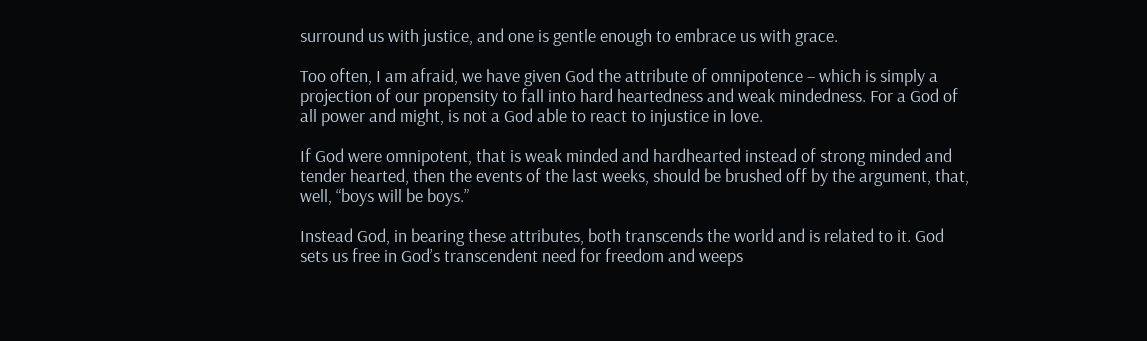surround us with justice, and one is gentle enough to embrace us with grace.

Too often, I am afraid, we have given God the attribute of omnipotence – which is simply a projection of our propensity to fall into hard heartedness and weak mindedness. For a God of all power and might, is not a God able to react to injustice in love.

If God were omnipotent, that is weak minded and hardhearted instead of strong minded and tender hearted, then the events of the last weeks, should be brushed off by the argument, that, well, “boys will be boys.”

Instead God, in bearing these attributes, both transcends the world and is related to it. God sets us free in God’s transcendent need for freedom and weeps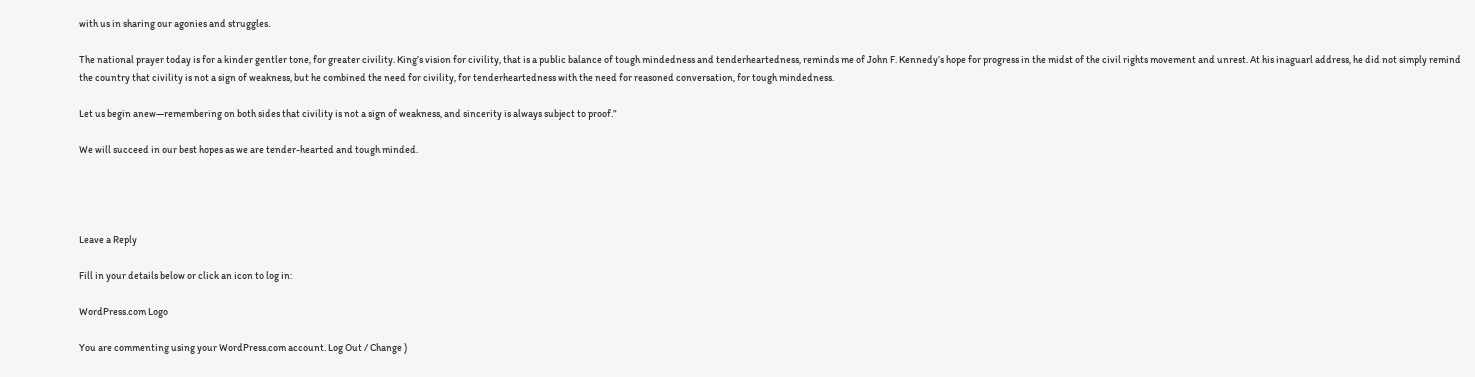with us in sharing our agonies and struggles.

The national prayer today is for a kinder gentler tone, for greater civility. King’s vision for civility, that is a public balance of tough mindedness and tenderheartedness, reminds me of John F. Kennedy’s hope for progress in the midst of the civil rights movement and unrest. At his inaguarl address, he did not simply remind the country that civility is not a sign of weakness, but he combined the need for civility, for tenderheartedness with the need for reasoned conversation, for tough mindedness.

Let us begin anew—remembering on both sides that civility is not a sign of weakness, and sincerity is always subject to proof.”

We will succeed in our best hopes as we are tender-hearted and tough minded.




Leave a Reply

Fill in your details below or click an icon to log in:

WordPress.com Logo

You are commenting using your WordPress.com account. Log Out / Change )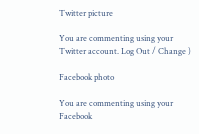Twitter picture

You are commenting using your Twitter account. Log Out / Change )

Facebook photo

You are commenting using your Facebook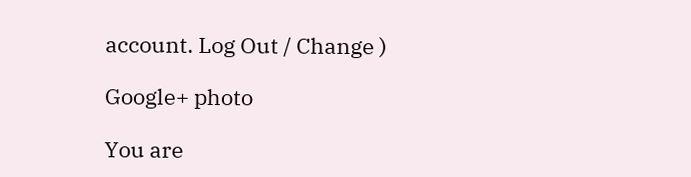account. Log Out / Change )

Google+ photo

You are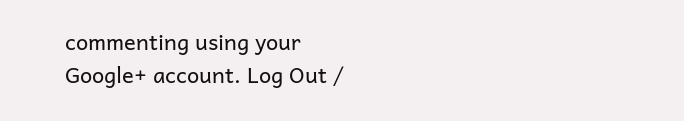commenting using your Google+ account. Log Out /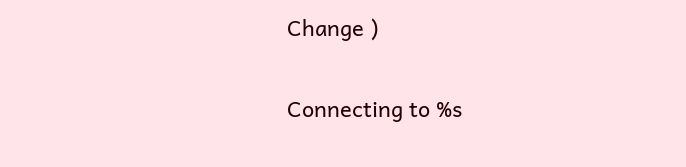Change )

Connecting to %s